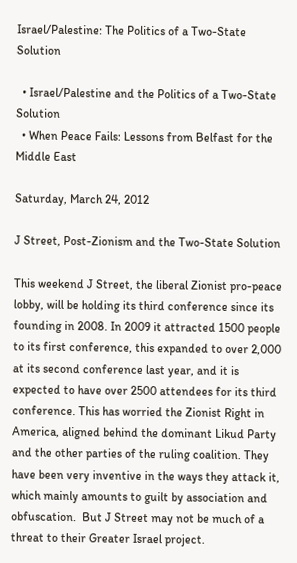Israel/Palestine: The Politics of a Two-State Solution

  • Israel/Palestine and the Politics of a Two-State Solution
  • When Peace Fails: Lessons from Belfast for the Middle East

Saturday, March 24, 2012

J Street, Post-Zionism and the Two-State Solution

This weekend J Street, the liberal Zionist pro-peace lobby, will be holding its third conference since its founding in 2008. In 2009 it attracted 1500 people to its first conference, this expanded to over 2,000 at its second conference last year, and it is expected to have over 2500 attendees for its third conference. This has worried the Zionist Right in America, aligned behind the dominant Likud Party and the other parties of the ruling coalition. They have been very inventive in the ways they attack it, which mainly amounts to guilt by association and obfuscation.  But J Street may not be much of a threat to their Greater Israel project.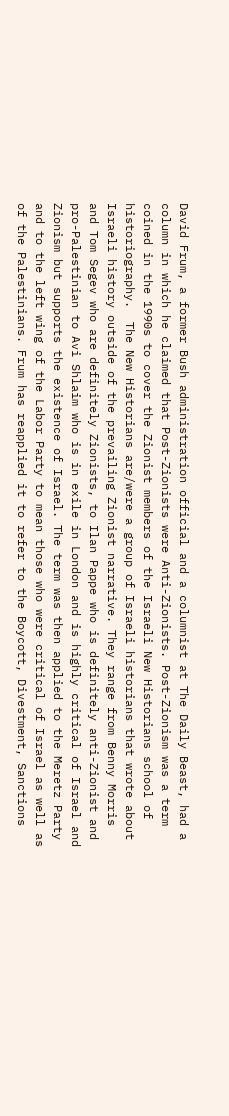David Frum, a former Bush administration official and a columnist at The Daily Beast, had a column in which he claimed that Post-Zionists were Anti-Zionists. Post-Zionism was a term coined in the 1990s to cover the Zionist members of the Israeli New Historians school of historiography.  The New Historians are/were a group of Israeli historians that wrote about Israeli history outside of the prevailing Zionist narrative. They range from Benny Morris and Tom Segev who are definitely Zionists, to Ilan Pappe who is definitely anti-Zionist and pro-Palestinian to Avi Shlaim who is in exile in London and is highly critical of Israel and Zionism but supports the existence of Israel. The term was then applied to the Meretz Party and to the left wing of the Labor Party to mean those who were critical of Israel as well as of the Palestinians. Frum has reapplied it to refer to the Boycott, Divestment, Sanctions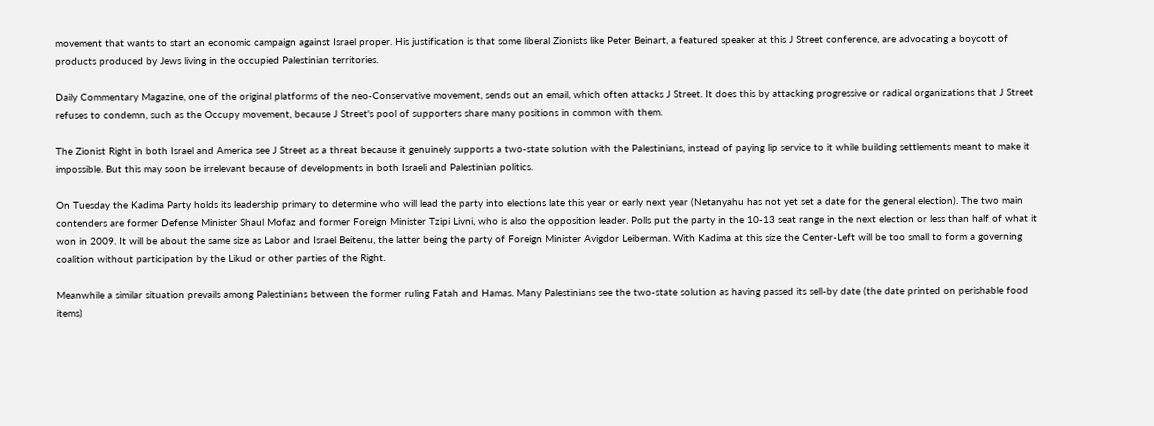movement that wants to start an economic campaign against Israel proper. His justification is that some liberal Zionists like Peter Beinart, a featured speaker at this J Street conference, are advocating a boycott of products produced by Jews living in the occupied Palestinian territories.

Daily Commentary Magazine, one of the original platforms of the neo-Conservative movement, sends out an email, which often attacks J Street. It does this by attacking progressive or radical organizations that J Street refuses to condemn, such as the Occupy movement, because J Street's pool of supporters share many positions in common with them.

The Zionist Right in both Israel and America see J Street as a threat because it genuinely supports a two-state solution with the Palestinians, instead of paying lip service to it while building settlements meant to make it impossible. But this may soon be irrelevant because of developments in both Israeli and Palestinian politics.

On Tuesday the Kadima Party holds its leadership primary to determine who will lead the party into elections late this year or early next year (Netanyahu has not yet set a date for the general election). The two main contenders are former Defense Minister Shaul Mofaz and former Foreign Minister Tzipi Livni, who is also the opposition leader. Polls put the party in the 10-13 seat range in the next election or less than half of what it won in 2009. It will be about the same size as Labor and Israel Beitenu, the latter being the party of Foreign Minister Avigdor Leiberman. With Kadima at this size the Center-Left will be too small to form a governing coalition without participation by the Likud or other parties of the Right.

Meanwhile a similar situation prevails among Palestinians between the former ruling Fatah and Hamas. Many Palestinians see the two-state solution as having passed its sell-by date (the date printed on perishable food items)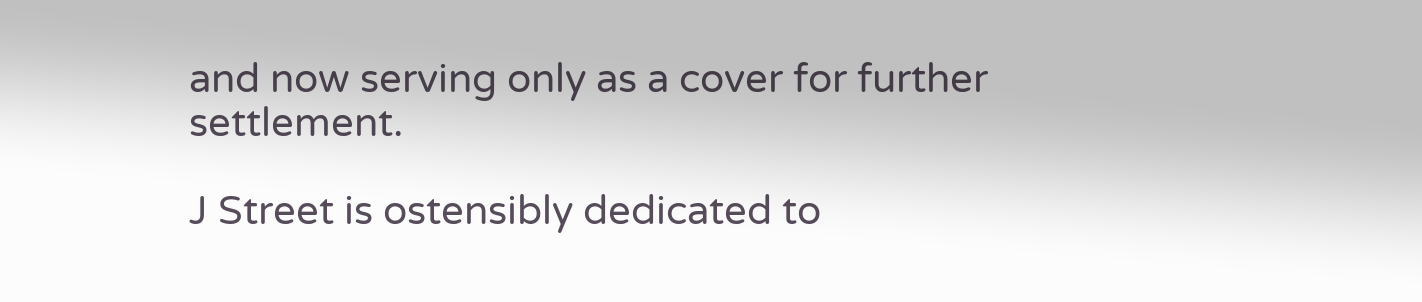and now serving only as a cover for further settlement.

J Street is ostensibly dedicated to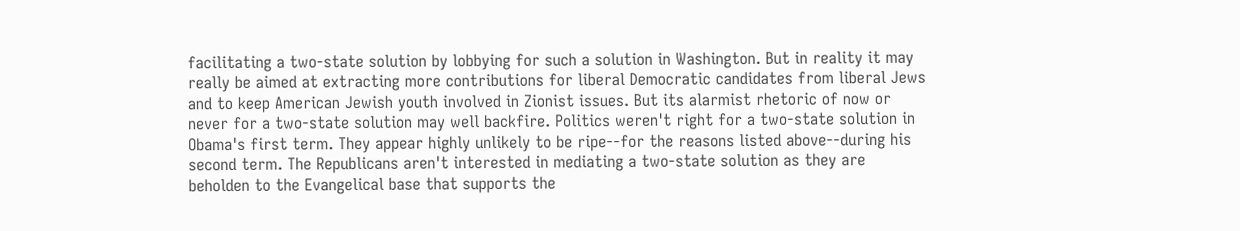facilitating a two-state solution by lobbying for such a solution in Washington. But in reality it may really be aimed at extracting more contributions for liberal Democratic candidates from liberal Jews and to keep American Jewish youth involved in Zionist issues. But its alarmist rhetoric of now or never for a two-state solution may well backfire. Politics weren't right for a two-state solution in Obama's first term. They appear highly unlikely to be ripe--for the reasons listed above--during his second term. The Republicans aren't interested in mediating a two-state solution as they are beholden to the Evangelical base that supports the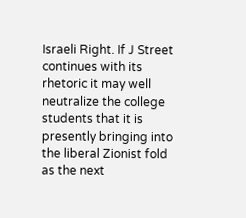Israeli Right. If J Street continues with its rhetoric it may well neutralize the college students that it is presently bringing into the liberal Zionist fold as the next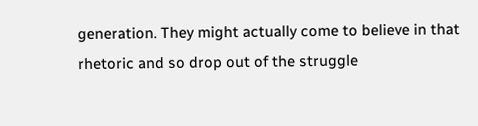generation. They might actually come to believe in that rhetoric and so drop out of the struggle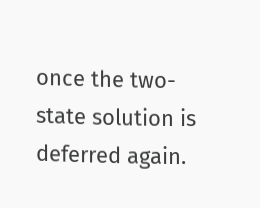once the two-state solution is deferred again.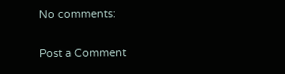No comments:

Post a Comment